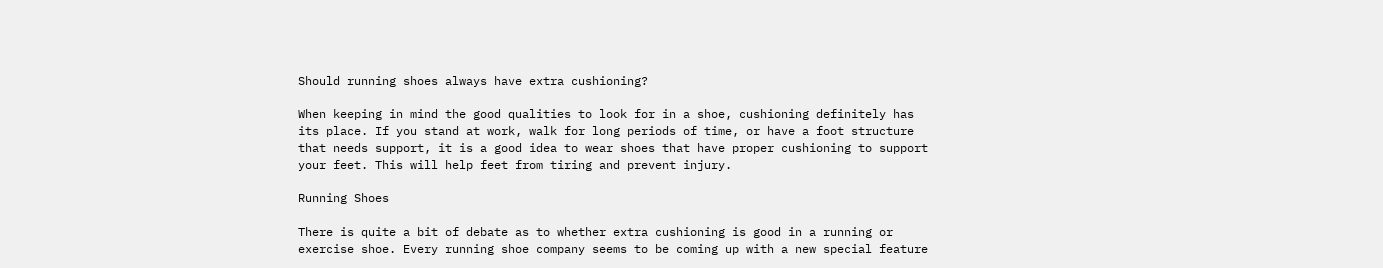Should running shoes always have extra cushioning?

When keeping in mind the good qualities to look for in a shoe, cushioning definitely has its place. If you stand at work, walk for long periods of time, or have a foot structure that needs support, it is a good idea to wear shoes that have proper cushioning to support your feet. This will help feet from tiring and prevent injury.

Running Shoes

There is quite a bit of debate as to whether extra cushioning is good in a running or exercise shoe. Every running shoe company seems to be coming up with a new special feature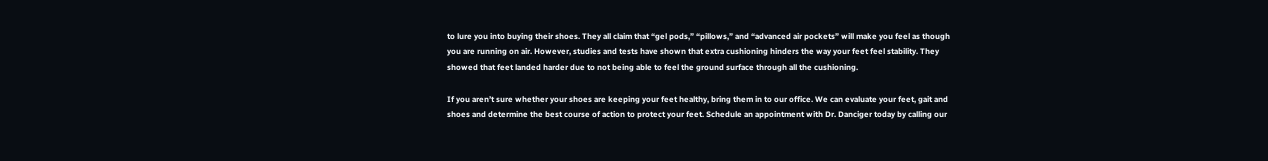to lure you into buying their shoes. They all claim that “gel pods,” “pillows,” and “advanced air pockets” will make you feel as though you are running on air. However, studies and tests have shown that extra cushioning hinders the way your feet feel stability. They showed that feet landed harder due to not being able to feel the ground surface through all the cushioning.

If you aren’t sure whether your shoes are keeping your feet healthy, bring them in to our office. We can evaluate your feet, gait and shoes and determine the best course of action to protect your feet. Schedule an appointment with Dr. Danciger today by calling our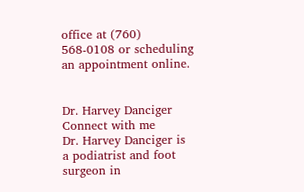office at (760) 568-0108 or scheduling an appointment online.


Dr. Harvey Danciger
Connect with me
Dr. Harvey Danciger is a podiatrist and foot surgeon in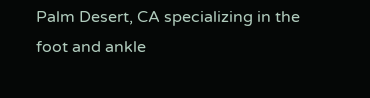Palm Desert, CA specializing in the foot and ankle